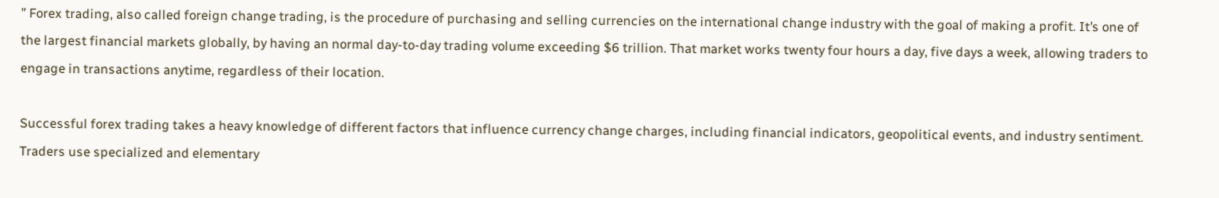” Forex trading, also called foreign change trading, is the procedure of purchasing and selling currencies on the international change industry with the goal of making a profit. It’s one of the largest financial markets globally, by having an normal day-to-day trading volume exceeding $6 trillion. That market works twenty four hours a day, five days a week, allowing traders to engage in transactions anytime, regardless of their location.

Successful forex trading takes a heavy knowledge of different factors that influence currency change charges, including financial indicators, geopolitical events, and industry sentiment. Traders use specialized and elementary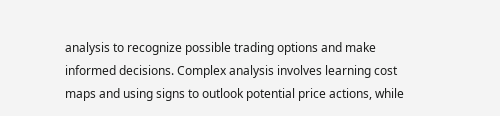analysis to recognize possible trading options and make informed decisions. Complex analysis involves learning cost maps and using signs to outlook potential price actions, while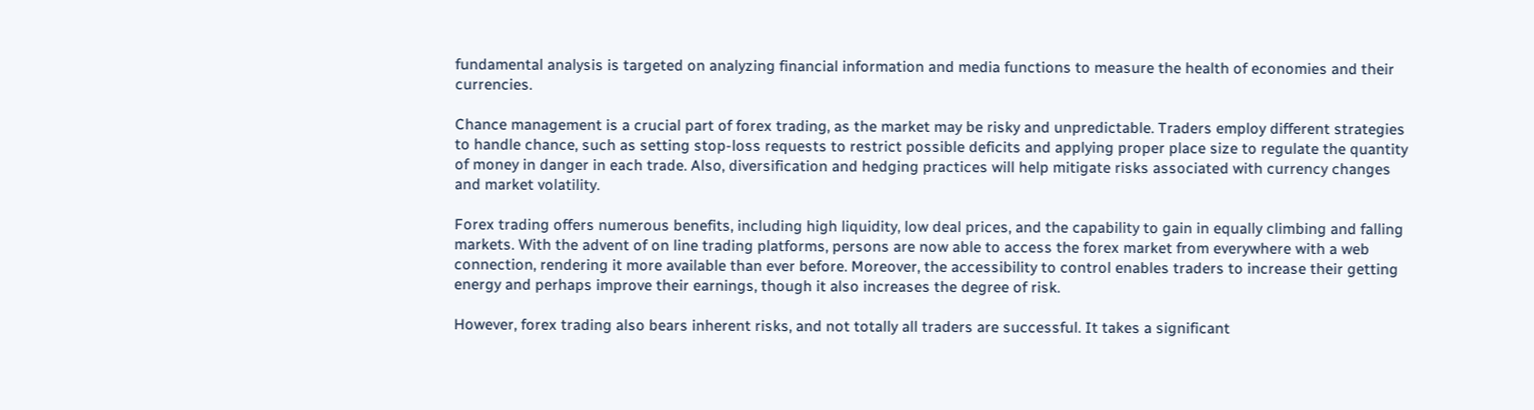fundamental analysis is targeted on analyzing financial information and media functions to measure the health of economies and their currencies.

Chance management is a crucial part of forex trading, as the market may be risky and unpredictable. Traders employ different strategies to handle chance, such as setting stop-loss requests to restrict possible deficits and applying proper place size to regulate the quantity of money in danger in each trade. Also, diversification and hedging practices will help mitigate risks associated with currency changes and market volatility.

Forex trading offers numerous benefits, including high liquidity, low deal prices, and the capability to gain in equally climbing and falling markets. With the advent of on line trading platforms, persons are now able to access the forex market from everywhere with a web connection, rendering it more available than ever before. Moreover, the accessibility to control enables traders to increase their getting energy and perhaps improve their earnings, though it also increases the degree of risk.

However, forex trading also bears inherent risks, and not totally all traders are successful. It takes a significant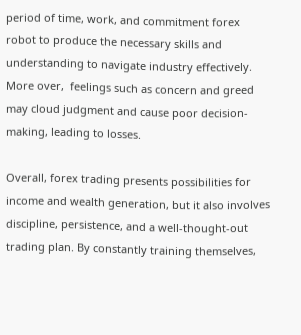period of time, work, and commitment forex robot to produce the necessary skills and understanding to navigate industry effectively. More over,  feelings such as concern and greed may cloud judgment and cause poor decision-making, leading to losses.

Overall, forex trading presents possibilities for income and wealth generation, but it also involves discipline, persistence, and a well-thought-out trading plan. By constantly training themselves,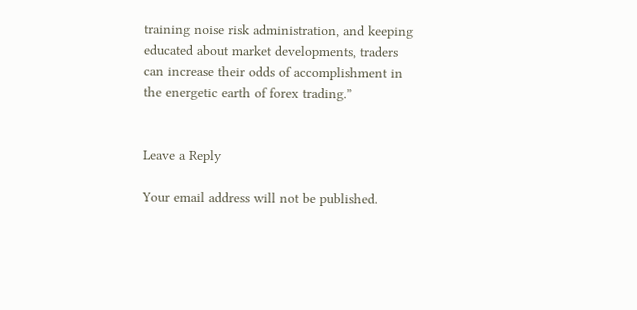training noise risk administration, and keeping educated about market developments, traders can increase their odds of accomplishment in the energetic earth of forex trading.”


Leave a Reply

Your email address will not be published.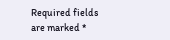Required fields are marked *